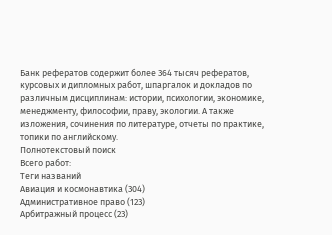Банк рефератов содержит более 364 тысяч рефератов, курсовых и дипломных работ, шпаргалок и докладов по различным дисциплинам: истории, психологии, экономике, менеджменту, философии, праву, экологии. А также изложения, сочинения по литературе, отчеты по практике, топики по английскому.
Полнотекстовый поиск
Всего работ:
Теги названий
Авиация и космонавтика (304)
Административное право (123)
Арбитражный процесс (23)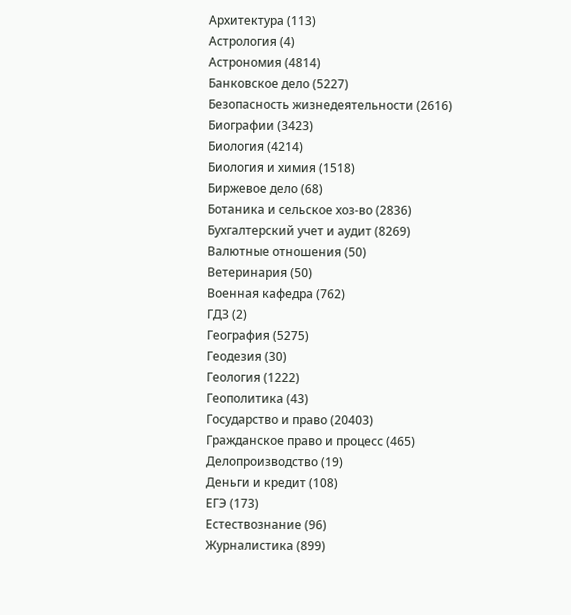Архитектура (113)
Астрология (4)
Астрономия (4814)
Банковское дело (5227)
Безопасность жизнедеятельности (2616)
Биографии (3423)
Биология (4214)
Биология и химия (1518)
Биржевое дело (68)
Ботаника и сельское хоз-во (2836)
Бухгалтерский учет и аудит (8269)
Валютные отношения (50)
Ветеринария (50)
Военная кафедра (762)
ГДЗ (2)
География (5275)
Геодезия (30)
Геология (1222)
Геополитика (43)
Государство и право (20403)
Гражданское право и процесс (465)
Делопроизводство (19)
Деньги и кредит (108)
ЕГЭ (173)
Естествознание (96)
Журналистика (899)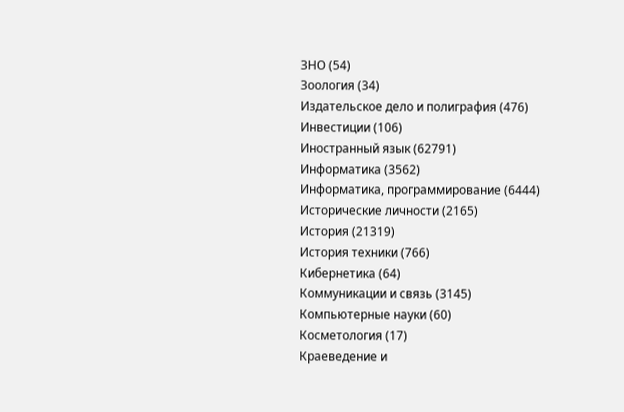ЗНО (54)
Зоология (34)
Издательское дело и полиграфия (476)
Инвестиции (106)
Иностранный язык (62791)
Информатика (3562)
Информатика, программирование (6444)
Исторические личности (2165)
История (21319)
История техники (766)
Кибернетика (64)
Коммуникации и связь (3145)
Компьютерные науки (60)
Косметология (17)
Краеведение и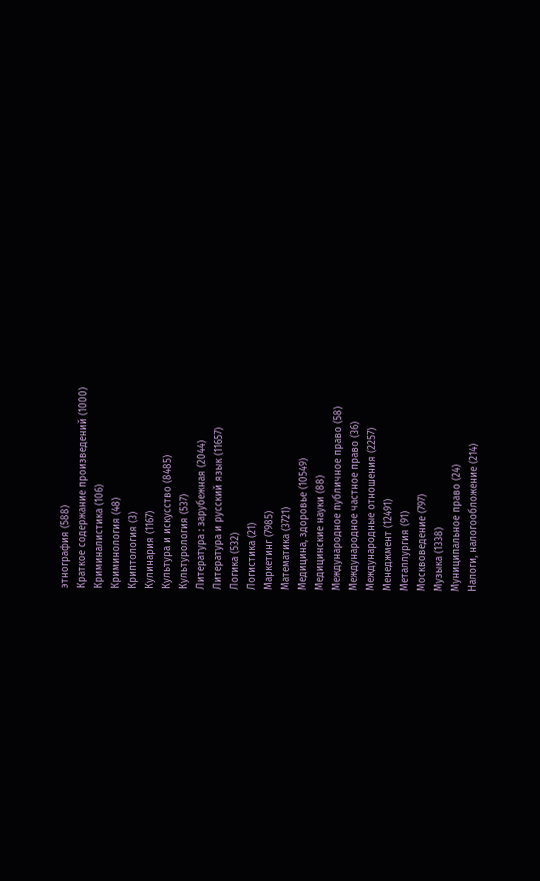этнография (588)
Краткое содержание произведений (1000)
Криминалистика (106)
Криминология (48)
Криптология (3)
Кулинария (1167)
Культура и искусство (8485)
Культурология (537)
Литература : зарубежная (2044)
Литература и русский язык (11657)
Логика (532)
Логистика (21)
Маркетинг (7985)
Математика (3721)
Медицина, здоровье (10549)
Медицинские науки (88)
Международное публичное право (58)
Международное частное право (36)
Международные отношения (2257)
Менеджмент (12491)
Металлургия (91)
Москвоведение (797)
Музыка (1338)
Муниципальное право (24)
Налоги, налогообложение (214)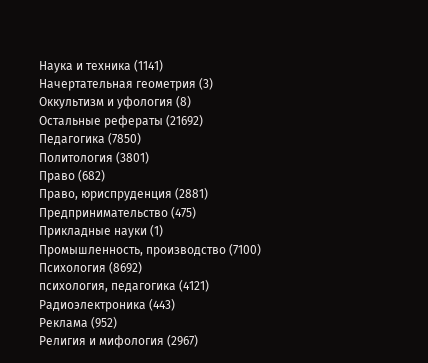Наука и техника (1141)
Начертательная геометрия (3)
Оккультизм и уфология (8)
Остальные рефераты (21692)
Педагогика (7850)
Политология (3801)
Право (682)
Право, юриспруденция (2881)
Предпринимательство (475)
Прикладные науки (1)
Промышленность, производство (7100)
Психология (8692)
психология, педагогика (4121)
Радиоэлектроника (443)
Реклама (952)
Религия и мифология (2967)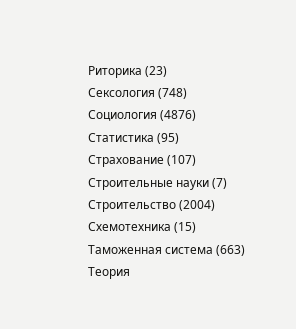Риторика (23)
Сексология (748)
Социология (4876)
Статистика (95)
Страхование (107)
Строительные науки (7)
Строительство (2004)
Схемотехника (15)
Таможенная система (663)
Теория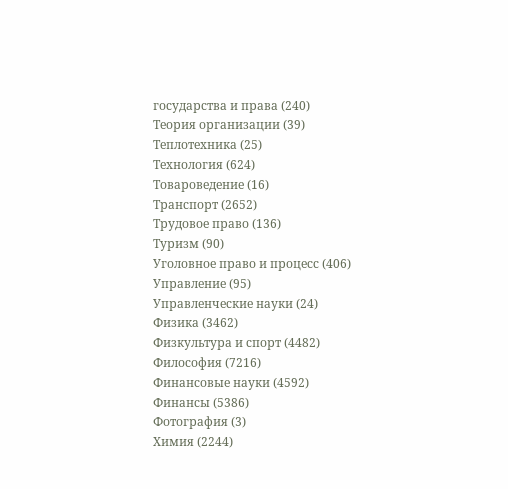государства и права (240)
Теория организации (39)
Теплотехника (25)
Технология (624)
Товароведение (16)
Транспорт (2652)
Трудовое право (136)
Туризм (90)
Уголовное право и процесс (406)
Управление (95)
Управленческие науки (24)
Физика (3462)
Физкультура и спорт (4482)
Философия (7216)
Финансовые науки (4592)
Финансы (5386)
Фотография (3)
Химия (2244)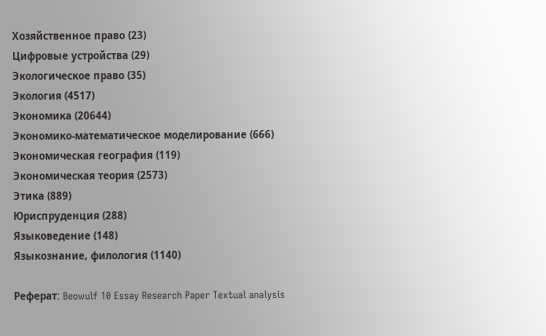Хозяйственное право (23)
Цифровые устройства (29)
Экологическое право (35)
Экология (4517)
Экономика (20644)
Экономико-математическое моделирование (666)
Экономическая география (119)
Экономическая теория (2573)
Этика (889)
Юриспруденция (288)
Языковедение (148)
Языкознание, филология (1140)

Реферат: Beowulf 10 Essay Research Paper Textual analysis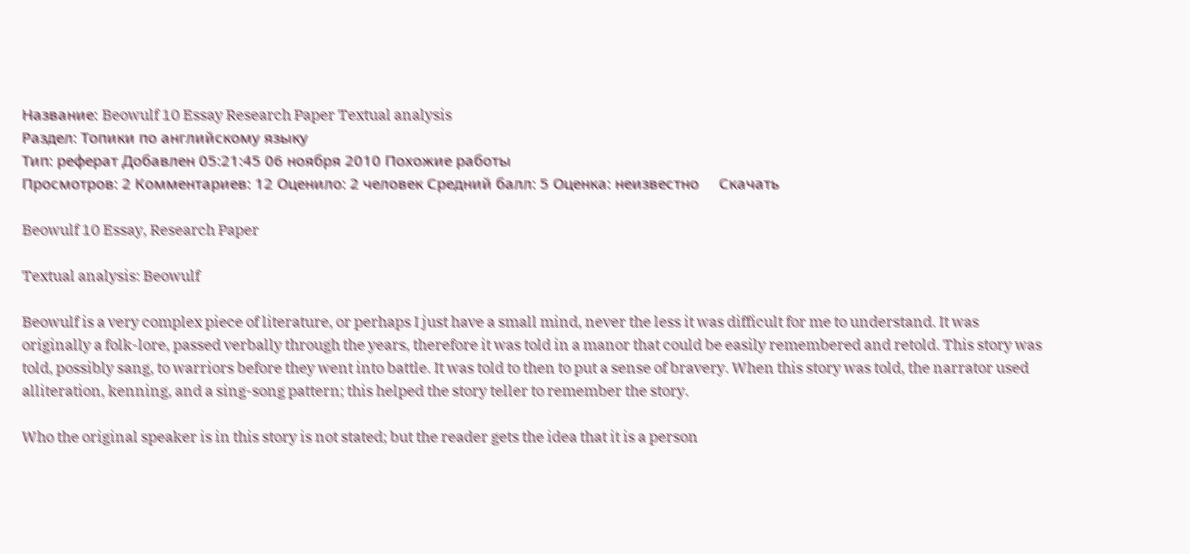Название: Beowulf 10 Essay Research Paper Textual analysis
Раздел: Топики по английскому языку
Тип: реферат Добавлен 05:21:45 06 ноября 2010 Похожие работы
Просмотров: 2 Комментариев: 12 Оценило: 2 человек Средний балл: 5 Оценка: неизвестно     Скачать

Beowulf 10 Essay, Research Paper

Textual analysis: Beowulf

Beowulf is a very complex piece of literature, or perhaps I just have a small mind, never the less it was difficult for me to understand. It was originally a folk-lore, passed verbally through the years, therefore it was told in a manor that could be easily remembered and retold. This story was told, possibly sang, to warriors before they went into battle. It was told to then to put a sense of bravery. When this story was told, the narrator used alliteration, kenning, and a sing-song pattern; this helped the story teller to remember the story.

Who the original speaker is in this story is not stated; but the reader gets the idea that it is a person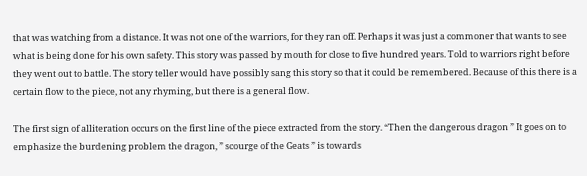that was watching from a distance. It was not one of the warriors, for they ran off. Perhaps it was just a commoner that wants to see what is being done for his own safety. This story was passed by mouth for close to five hundred years. Told to warriors right before they went out to battle. The story teller would have possibly sang this story so that it could be remembered. Because of this there is a certain flow to the piece, not any rhyming, but there is a general flow.

The first sign of alliteration occurs on the first line of the piece extracted from the story. “Then the dangerous dragon ” It goes on to emphasize the burdening problem the dragon, ” scourge of the Geats ” is towards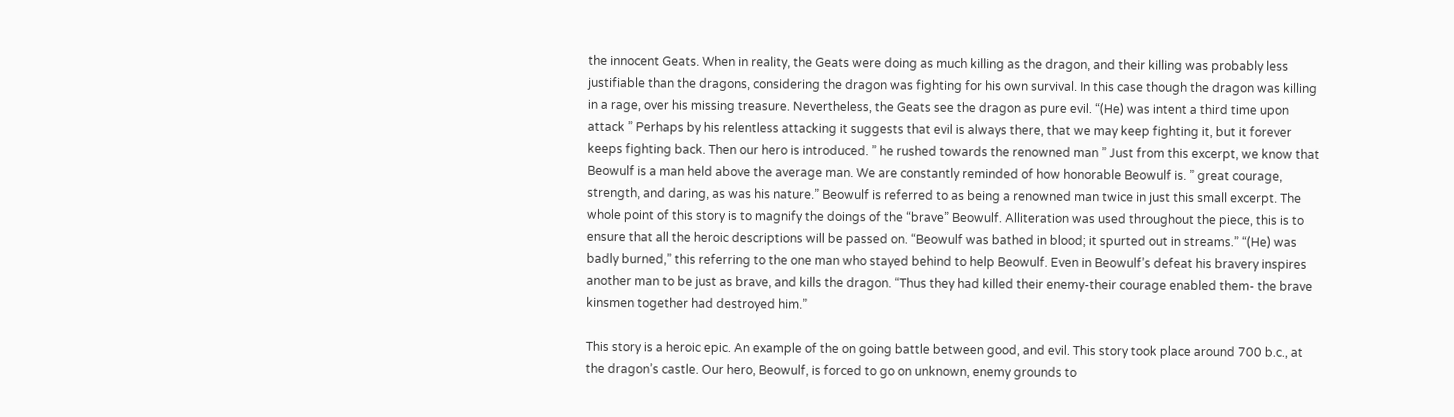the innocent Geats. When in reality, the Geats were doing as much killing as the dragon, and their killing was probably less justifiable than the dragons, considering the dragon was fighting for his own survival. In this case though the dragon was killing in a rage, over his missing treasure. Nevertheless, the Geats see the dragon as pure evil. “(He) was intent a third time upon attack ” Perhaps by his relentless attacking it suggests that evil is always there, that we may keep fighting it, but it forever keeps fighting back. Then our hero is introduced. ” he rushed towards the renowned man ” Just from this excerpt, we know that Beowulf is a man held above the average man. We are constantly reminded of how honorable Beowulf is. ” great courage, strength, and daring, as was his nature.” Beowulf is referred to as being a renowned man twice in just this small excerpt. The whole point of this story is to magnify the doings of the “brave” Beowulf. Alliteration was used throughout the piece, this is to ensure that all the heroic descriptions will be passed on. “Beowulf was bathed in blood; it spurted out in streams.” “(He) was badly burned,” this referring to the one man who stayed behind to help Beowulf. Even in Beowulf’s defeat his bravery inspires another man to be just as brave, and kills the dragon. “Thus they had killed their enemy-their courage enabled them- the brave kinsmen together had destroyed him.”

This story is a heroic epic. An example of the on going battle between good, and evil. This story took place around 700 b.c., at the dragon’s castle. Our hero, Beowulf, is forced to go on unknown, enemy grounds to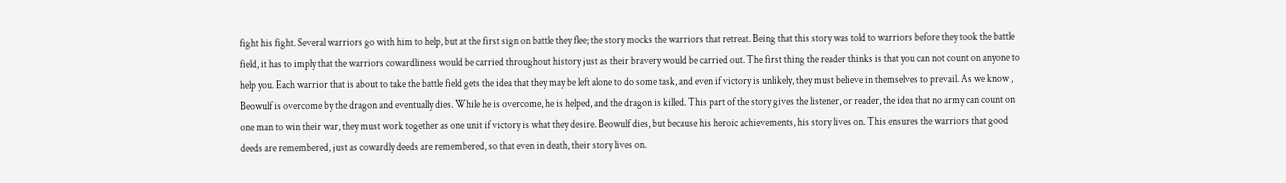fight his fight. Several warriors go with him to help, but at the first sign on battle they flee; the story mocks the warriors that retreat. Being that this story was told to warriors before they took the battle field, it has to imply that the warriors cowardliness would be carried throughout history just as their bravery would be carried out. The first thing the reader thinks is that you can not count on anyone to help you. Each warrior that is about to take the battle field gets the idea that they may be left alone to do some task, and even if victory is unlikely, they must believe in themselves to prevail. As we know , Beowulf is overcome by the dragon and eventually dies. While he is overcome, he is helped, and the dragon is killed. This part of the story gives the listener, or reader, the idea that no army can count on one man to win their war, they must work together as one unit if victory is what they desire. Beowulf dies, but because his heroic achievements, his story lives on. This ensures the warriors that good deeds are remembered, just as cowardly deeds are remembered, so that even in death, their story lives on.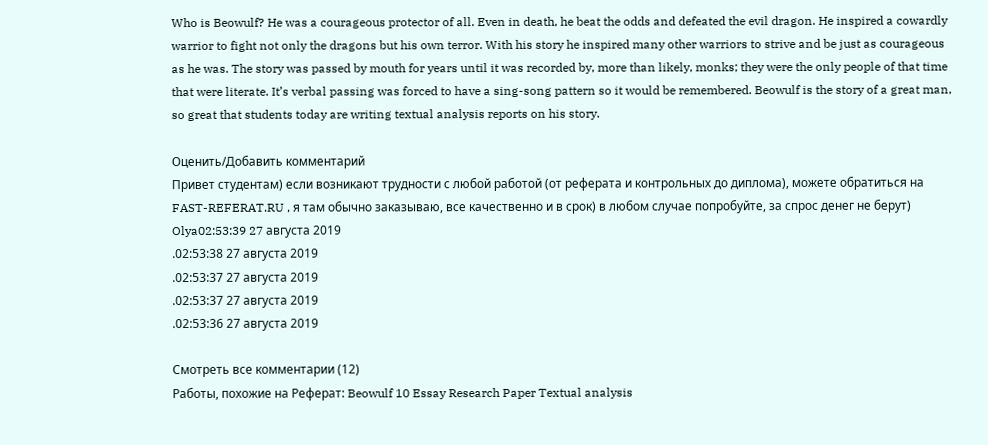Who is Beowulf? He was a courageous protector of all. Even in death, he beat the odds and defeated the evil dragon. He inspired a cowardly warrior to fight not only the dragons but his own terror. With his story he inspired many other warriors to strive and be just as courageous as he was. The story was passed by mouth for years until it was recorded by, more than likely, monks; they were the only people of that time that were literate. It’s verbal passing was forced to have a sing-song pattern so it would be remembered. Beowulf is the story of a great man, so great that students today are writing textual analysis reports on his story.

Оценить/Добавить комментарий
Привет студентам) если возникают трудности с любой работой (от реферата и контрольных до диплома), можете обратиться на FAST-REFERAT.RU , я там обычно заказываю, все качественно и в срок) в любом случае попробуйте, за спрос денег не берут)
Olya02:53:39 27 августа 2019
.02:53:38 27 августа 2019
.02:53:37 27 августа 2019
.02:53:37 27 августа 2019
.02:53:36 27 августа 2019

Смотреть все комментарии (12)
Работы, похожие на Реферат: Beowulf 10 Essay Research Paper Textual analysis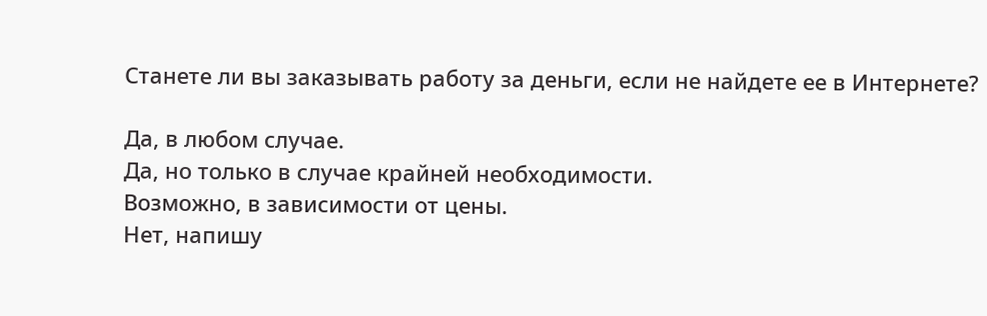Станете ли вы заказывать работу за деньги, если не найдете ее в Интернете?

Да, в любом случае.
Да, но только в случае крайней необходимости.
Возможно, в зависимости от цены.
Нет, напишу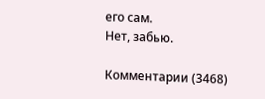его сам.
Нет, забью.

Комментарии (3468)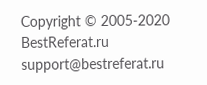Copyright © 2005-2020 BestReferat.ru support@bestreferat.ru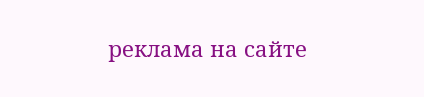реклама на сайте